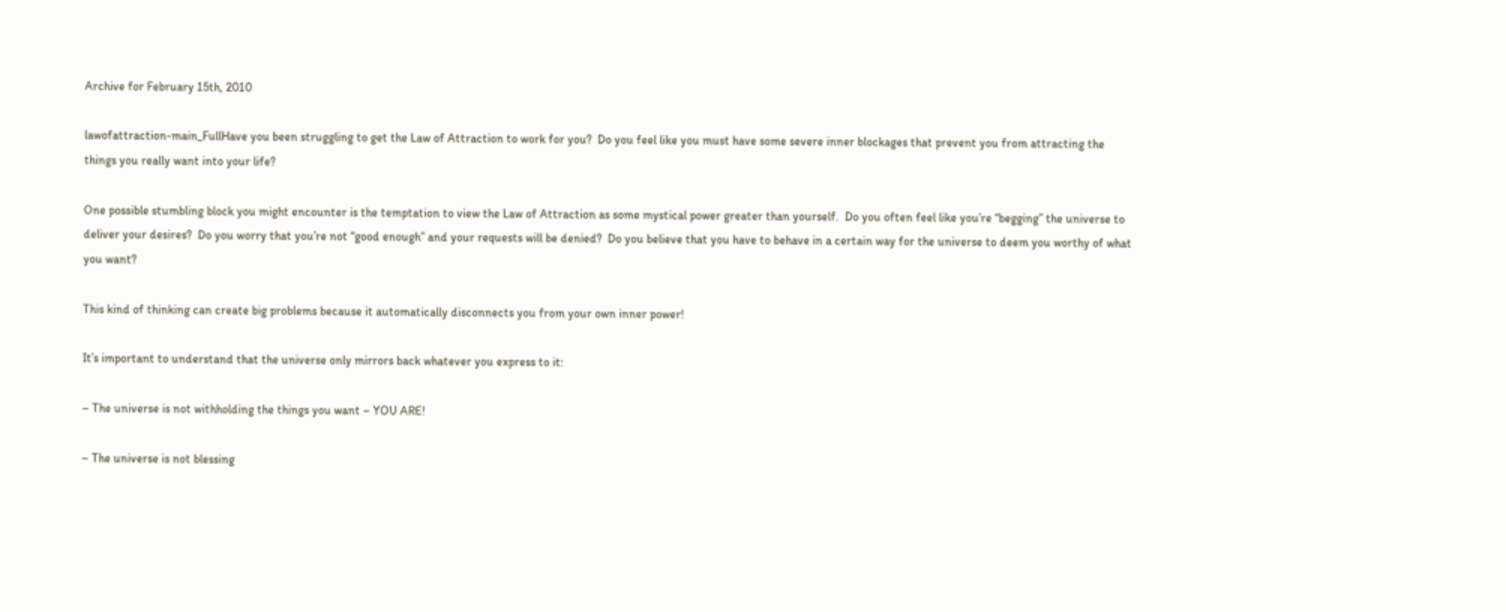Archive for February 15th, 2010

lawofattraction-main_FullHave you been struggling to get the Law of Attraction to work for you?  Do you feel like you must have some severe inner blockages that prevent you from attracting the things you really want into your life?

One possible stumbling block you might encounter is the temptation to view the Law of Attraction as some mystical power greater than yourself.  Do you often feel like you’re “begging” the universe to deliver your desires?  Do you worry that you’re not “good enough” and your requests will be denied?  Do you believe that you have to behave in a certain way for the universe to deem you worthy of what you want?

This kind of thinking can create big problems because it automatically disconnects you from your own inner power!

It’s important to understand that the universe only mirrors back whatever you express to it:

– The universe is not withholding the things you want – YOU ARE!

– The universe is not blessing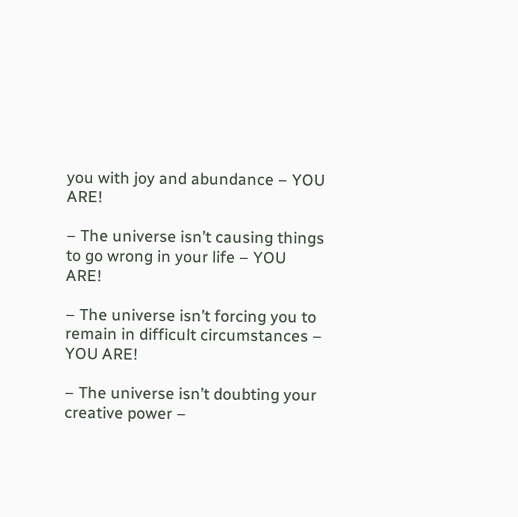you with joy and abundance – YOU ARE!

– The universe isn’t causing things to go wrong in your life – YOU ARE!

– The universe isn’t forcing you to remain in difficult circumstances – YOU ARE!

– The universe isn’t doubting your creative power –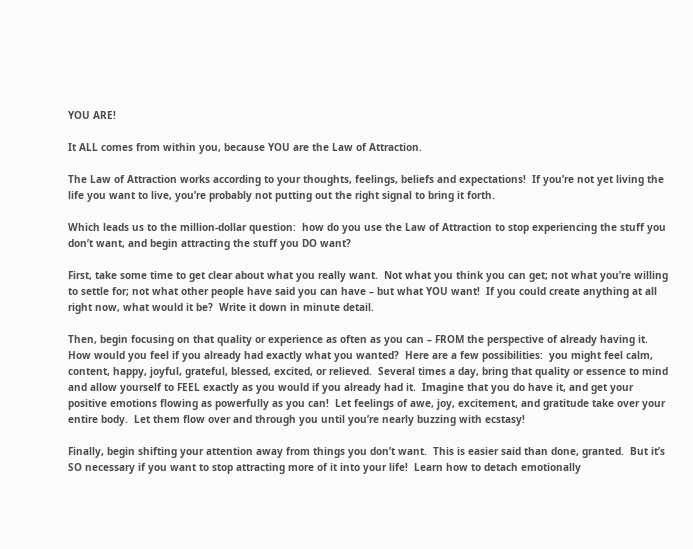YOU ARE!

It ALL comes from within you, because YOU are the Law of Attraction.

The Law of Attraction works according to your thoughts, feelings, beliefs and expectations!  If you’re not yet living the life you want to live, you’re probably not putting out the right signal to bring it forth.

Which leads us to the million-dollar question:  how do you use the Law of Attraction to stop experiencing the stuff you don’t want, and begin attracting the stuff you DO want?

First, take some time to get clear about what you really want.  Not what you think you can get; not what you’re willing to settle for; not what other people have said you can have – but what YOU want!  If you could create anything at all right now, what would it be?  Write it down in minute detail.

Then, begin focusing on that quality or experience as often as you can – FROM the perspective of already having it.  How would you feel if you already had exactly what you wanted?  Here are a few possibilities:  you might feel calm, content, happy, joyful, grateful, blessed, excited, or relieved.  Several times a day, bring that quality or essence to mind and allow yourself to FEEL exactly as you would if you already had it.  Imagine that you do have it, and get your positive emotions flowing as powerfully as you can!  Let feelings of awe, joy, excitement, and gratitude take over your entire body.  Let them flow over and through you until you’re nearly buzzing with ecstasy!

Finally, begin shifting your attention away from things you don’t want.  This is easier said than done, granted.  But it’s SO necessary if you want to stop attracting more of it into your life!  Learn how to detach emotionally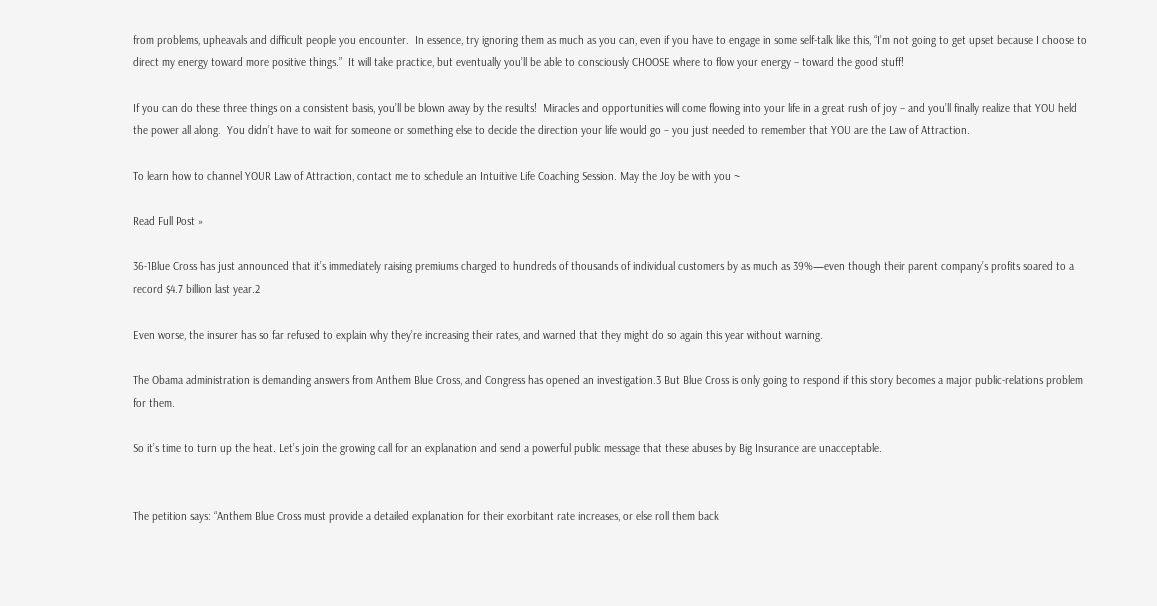from problems, upheavals and difficult people you encounter.  In essence, try ignoring them as much as you can, even if you have to engage in some self-talk like this, “I’m not going to get upset because I choose to direct my energy toward more positive things.”  It will take practice, but eventually you’ll be able to consciously CHOOSE where to flow your energy – toward the good stuff!

If you can do these three things on a consistent basis, you’ll be blown away by the results!  Miracles and opportunities will come flowing into your life in a great rush of joy – and you’ll finally realize that YOU held the power all along.  You didn’t have to wait for someone or something else to decide the direction your life would go – you just needed to remember that YOU are the Law of Attraction.

To learn how to channel YOUR Law of Attraction, contact me to schedule an Intuitive Life Coaching Session. May the Joy be with you ~

Read Full Post »

36-1Blue Cross has just announced that it’s immediately raising premiums charged to hundreds of thousands of individual customers by as much as 39%—even though their parent company’s profits soared to a record $4.7 billion last year.2

Even worse, the insurer has so far refused to explain why they’re increasing their rates, and warned that they might do so again this year without warning.

The Obama administration is demanding answers from Anthem Blue Cross, and Congress has opened an investigation.3 But Blue Cross is only going to respond if this story becomes a major public-relations problem for them.

So it’s time to turn up the heat. Let’s join the growing call for an explanation and send a powerful public message that these abuses by Big Insurance are unacceptable.


The petition says: “Anthem Blue Cross must provide a detailed explanation for their exorbitant rate increases, or else roll them back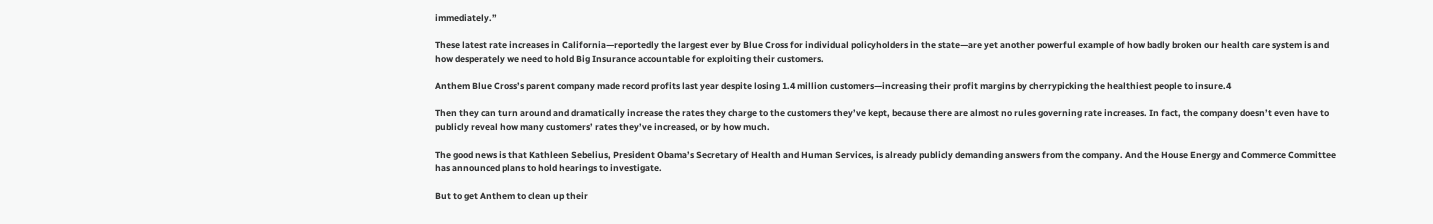immediately.”

These latest rate increases in California—reportedly the largest ever by Blue Cross for individual policyholders in the state—are yet another powerful example of how badly broken our health care system is and how desperately we need to hold Big Insurance accountable for exploiting their customers.

Anthem Blue Cross’s parent company made record profits last year despite losing 1.4 million customers—increasing their profit margins by cherrypicking the healthiest people to insure.4

Then they can turn around and dramatically increase the rates they charge to the customers they’ve kept, because there are almost no rules governing rate increases. In fact, the company doesn’t even have to publicly reveal how many customers’ rates they’ve increased, or by how much.

The good news is that Kathleen Sebelius, President Obama’s Secretary of Health and Human Services, is already publicly demanding answers from the company. And the House Energy and Commerce Committee has announced plans to hold hearings to investigate.

But to get Anthem to clean up their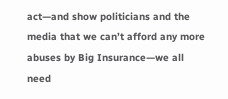act—and show politicians and the media that we can’t afford any more abuses by Big Insurance—we all need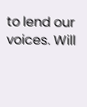to lend our voices. Will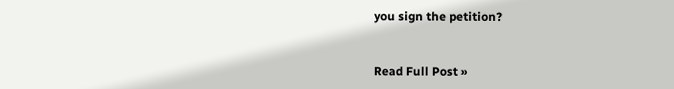you sign the petition?


Read Full Post »